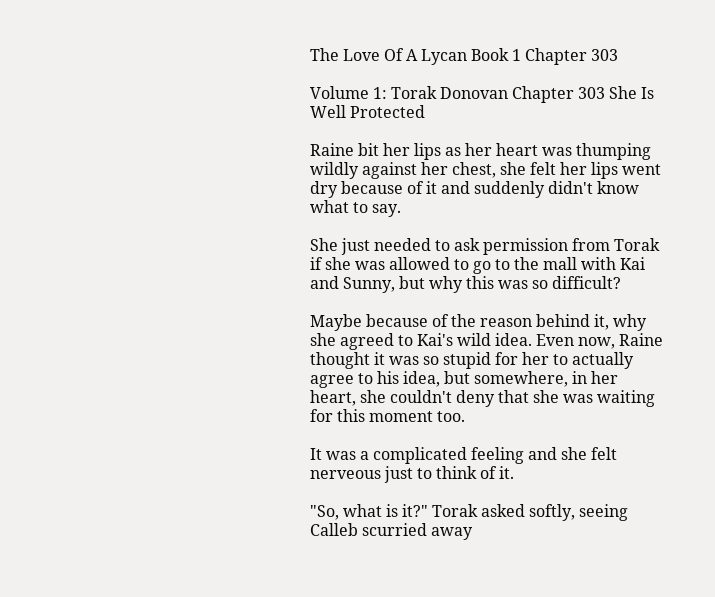The Love Of A Lycan Book 1 Chapter 303

Volume 1: Torak Donovan Chapter 303 She Is Well Protected

Raine bit her lips as her heart was thumping wildly against her chest, she felt her lips went dry because of it and suddenly didn't know what to say.

She just needed to ask permission from Torak if she was allowed to go to the mall with Kai and Sunny, but why this was so difficult?

Maybe because of the reason behind it, why she agreed to Kai's wild idea. Even now, Raine thought it was so stupid for her to actually agree to his idea, but somewhere, in her heart, she couldn't deny that she was waiting for this moment too.

It was a complicated feeling and she felt nerveous just to think of it.

"So, what is it?" Torak asked softly, seeing Calleb scurried away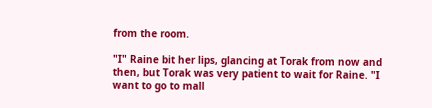from the room.

"I" Raine bit her lips, glancing at Torak from now and then, but Torak was very patient to wait for Raine. "I want to go to mall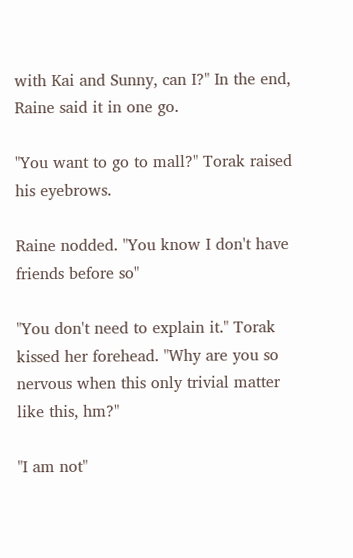with Kai and Sunny, can I?" In the end, Raine said it in one go.

"You want to go to mall?" Torak raised his eyebrows.

Raine nodded. "You know I don't have friends before so"

"You don't need to explain it." Torak kissed her forehead. "Why are you so nervous when this only trivial matter like this, hm?"

"I am not"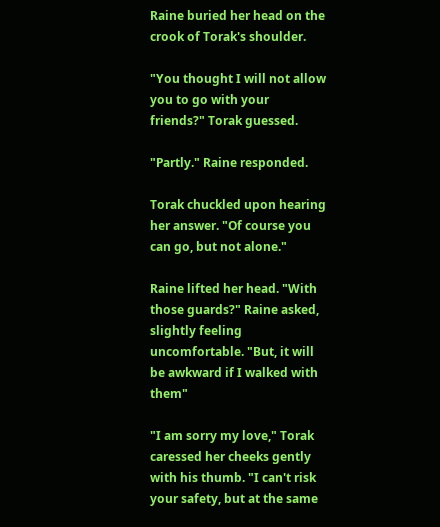Raine buried her head on the crook of Torak's shoulder.

"You thought I will not allow you to go with your friends?" Torak guessed.

"Partly." Raine responded.

Torak chuckled upon hearing her answer. "Of course you can go, but not alone."

Raine lifted her head. "With those guards?" Raine asked, slightly feeling uncomfortable. "But, it will be awkward if I walked with them"

"I am sorry my love," Torak caressed her cheeks gently with his thumb. "I can't risk your safety, but at the same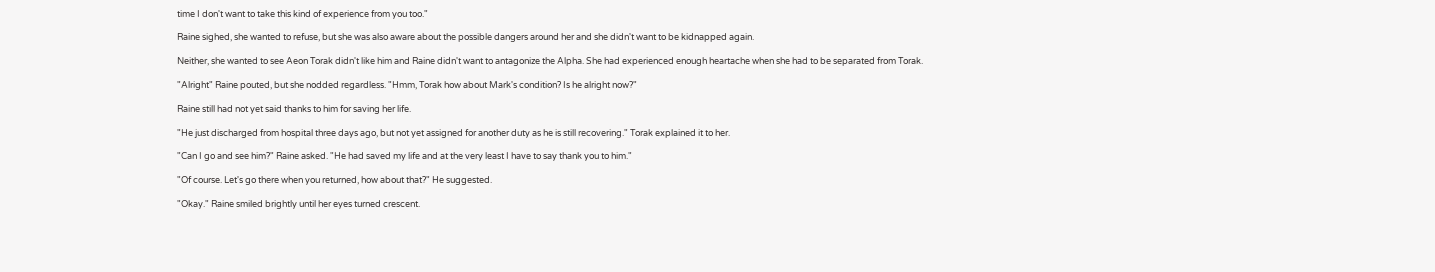time I don't want to take this kind of experience from you too."

Raine sighed, she wanted to refuse, but she was also aware about the possible dangers around her and she didn't want to be kidnapped again.

Neither, she wanted to see Aeon Torak didn't like him and Raine didn't want to antagonize the Alpha. She had experienced enough heartache when she had to be separated from Torak.

"Alright" Raine pouted, but she nodded regardless. "Hmm, Torak how about Mark's condition? Is he alright now?"

Raine still had not yet said thanks to him for saving her life.

"He just discharged from hospital three days ago, but not yet assigned for another duty as he is still recovering." Torak explained it to her.

"Can I go and see him?" Raine asked. "He had saved my life and at the very least I have to say thank you to him."

"Of course. Let's go there when you returned, how about that?" He suggested.

"Okay." Raine smiled brightly until her eyes turned crescent.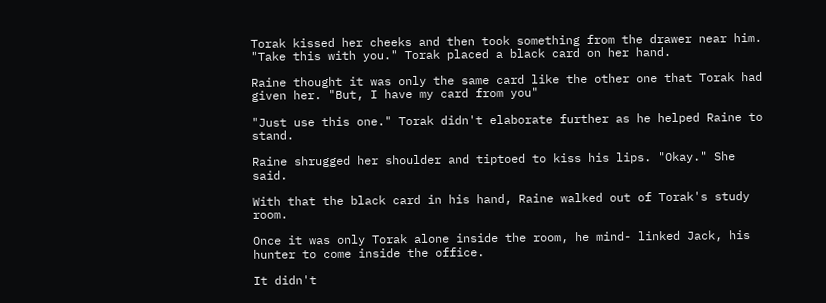Torak kissed her cheeks and then took something from the drawer near him. "Take this with you." Torak placed a black card on her hand.

Raine thought it was only the same card like the other one that Torak had given her. "But, I have my card from you"

"Just use this one." Torak didn't elaborate further as he helped Raine to stand.

Raine shrugged her shoulder and tiptoed to kiss his lips. "Okay." She said.

With that the black card in his hand, Raine walked out of Torak's study room.

Once it was only Torak alone inside the room, he mind- linked Jack, his hunter to come inside the office.

It didn't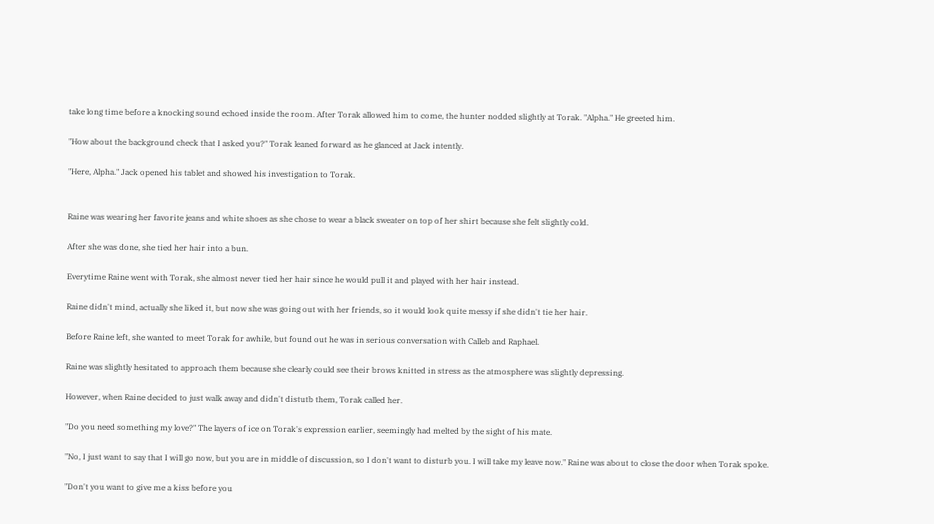take long time before a knocking sound echoed inside the room. After Torak allowed him to come, the hunter nodded slightly at Torak. "Alpha." He greeted him.

"How about the background check that I asked you?" Torak leaned forward as he glanced at Jack intently.

"Here, Alpha." Jack opened his tablet and showed his investigation to Torak.


Raine was wearing her favorite jeans and white shoes as she chose to wear a black sweater on top of her shirt because she felt slightly cold.

After she was done, she tied her hair into a bun.

Everytime Raine went with Torak, she almost never tied her hair since he would pull it and played with her hair instead.

Raine didn't mind, actually she liked it, but now she was going out with her friends, so it would look quite messy if she didn't tie her hair.

Before Raine left, she wanted to meet Torak for awhile, but found out he was in serious conversation with Calleb and Raphael.

Raine was slightly hesitated to approach them because she clearly could see their brows knitted in stress as the atmosphere was slightly depressing.

However, when Raine decided to just walk away and didn't distutb them, Torak called her.

"Do you need something my love?" The layers of ice on Torak's expression earlier, seemingly had melted by the sight of his mate.

"No, I just want to say that I will go now, but you are in middle of discussion, so I don't want to disturb you. I will take my leave now." Raine was about to close the door when Torak spoke.

"Don't you want to give me a kiss before you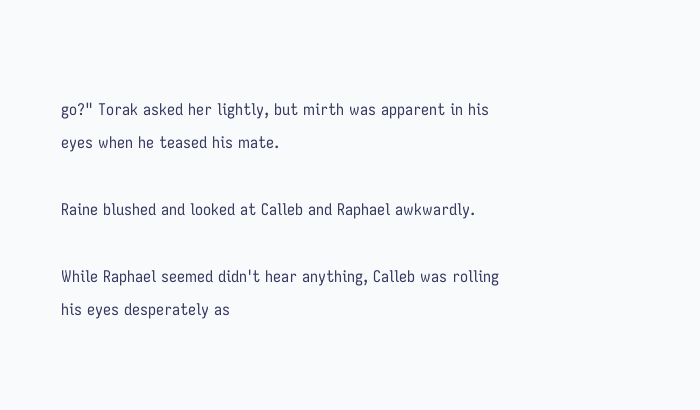go?" Torak asked her lightly, but mirth was apparent in his eyes when he teased his mate.

Raine blushed and looked at Calleb and Raphael awkwardly.

While Raphael seemed didn't hear anything, Calleb was rolling his eyes desperately as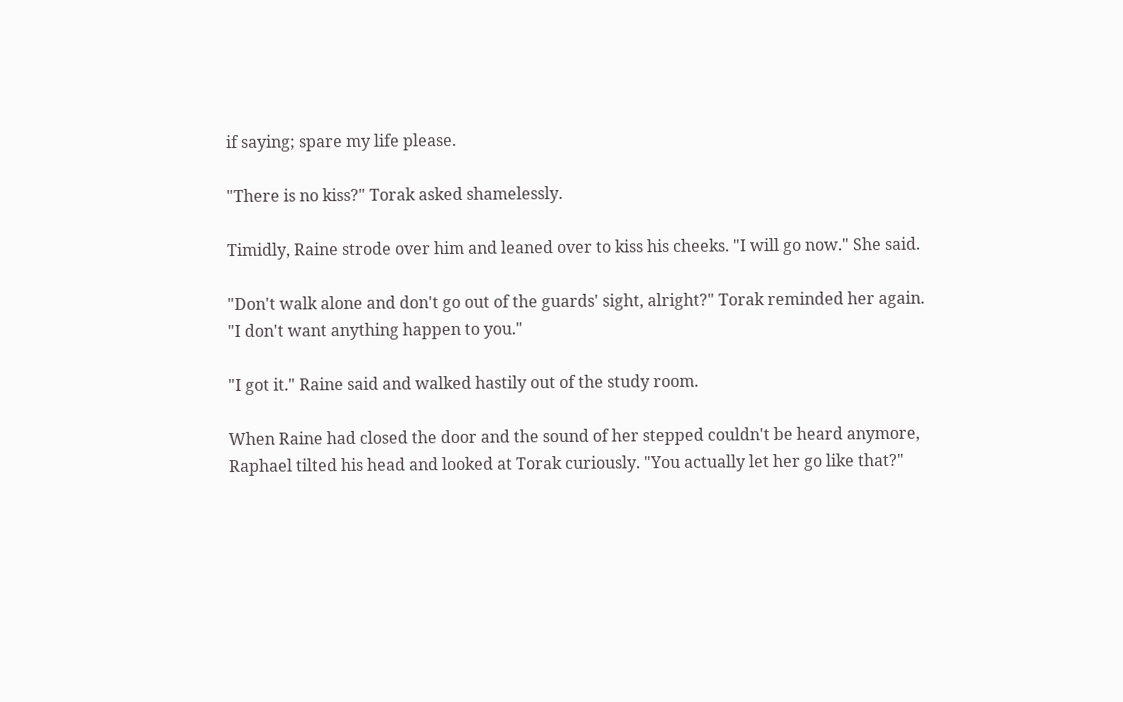if saying; spare my life please.

"There is no kiss?" Torak asked shamelessly.

Timidly, Raine strode over him and leaned over to kiss his cheeks. "I will go now." She said.

"Don't walk alone and don't go out of the guards' sight, alright?" Torak reminded her again. "I don't want anything happen to you."

"I got it." Raine said and walked hastily out of the study room.

When Raine had closed the door and the sound of her stepped couldn't be heard anymore, Raphael tilted his head and looked at Torak curiously. "You actually let her go like that?"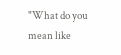"What do you mean like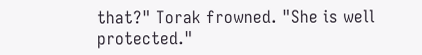that?" Torak frowned. "She is well protected."